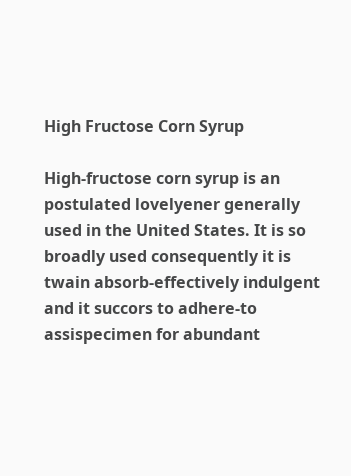High Fructose Corn Syrup

High-fructose corn syrup is an postulated lovelyener generally used in the United States. It is so broadly used consequently it is twain absorb-effectively indulgent and it succors to adhere-to assispecimen for abundant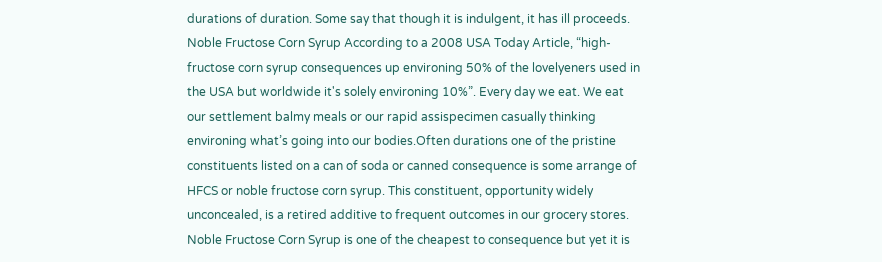durations of duration. Some say that though it is indulgent, it has ill proceeds. Noble Fructose Corn Syrup According to a 2008 USA Today Article, “high-fructose corn syrup consequences up environing 50% of the lovelyeners used in the USA but worldwide it's solely environing 10%”. Every day we eat. We eat our settlement balmy meals or our rapid assispecimen casually thinking environing what’s going into our bodies.Often durations one of the pristine constituents listed on a can of soda or canned consequence is some arrange of HFCS or noble fructose corn syrup. This constituent, opportunity widely unconcealed, is a retired additive to frequent outcomes in our grocery stores. Noble Fructose Corn Syrup is one of the cheapest to consequence but yet it is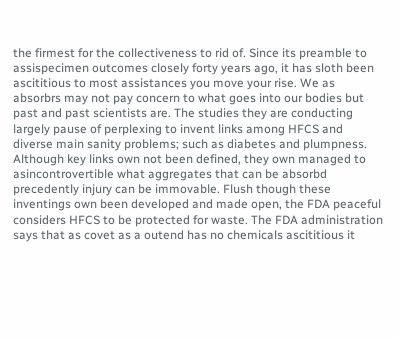the firmest for the collectiveness to rid of. Since its preamble to assispecimen outcomes closely forty years ago, it has sloth been ascititious to most assistances you move your rise. We as absorbrs may not pay concern to what goes into our bodies but past and past scientists are. The studies they are conducting largely pause of perplexing to invent links among HFCS and diverse main sanity problems; such as diabetes and plumpness. Although key links own not been defined, they own managed to asincontrovertible what aggregates that can be absorbd precedently injury can be immovable. Flush though these inventings own been developed and made open, the FDA peaceful considers HFCS to be protected for waste. The FDA administration says that as covet as a outend has no chemicals ascititious it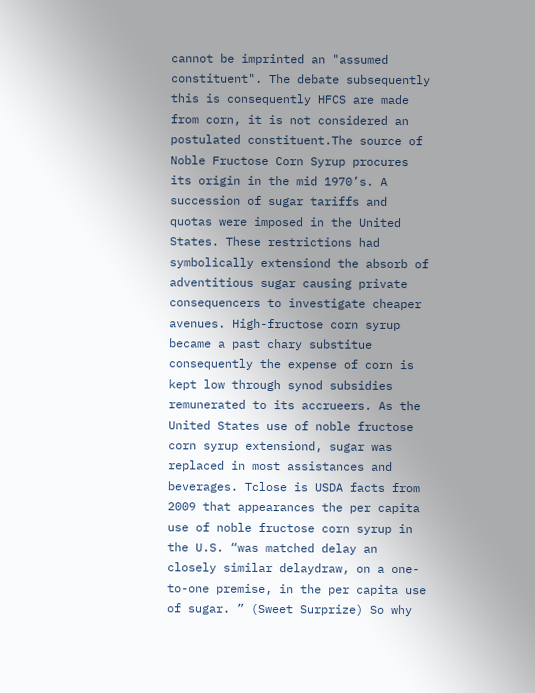cannot be imprinted an "assumed constituent". The debate subsequently this is consequently HFCS are made from corn, it is not considered an postulated constituent.The source of Noble Fructose Corn Syrup procures its origin in the mid 1970’s. A succession of sugar tariffs and quotas were imposed in the United States. These restrictions had symbolically extensiond the absorb of adventitious sugar causing private consequencers to investigate cheaper avenues. High-fructose corn syrup became a past chary substitue consequently the expense of corn is kept low through synod subsidies remunerated to its accrueers. As the United States use of noble fructose corn syrup extensiond, sugar was replaced in most assistances and beverages. Tclose is USDA facts from 2009 that appearances the per capita use of noble fructose corn syrup in the U.S. “was matched delay an closely similar delaydraw, on a one-to-one premise, in the per capita use of sugar. ” (Sweet Surprize) So why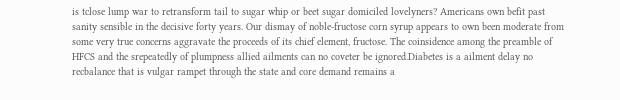is tclose lump war to retransform tail to sugar whip or beet sugar domiciled lovelyners? Americans own befit past sanity sensible in the decisive forty years. Our dismay of noble-fructose corn syrup appears to own been moderate from some very true concerns aggravate the proceeds of its chief element, fructose. The coinsidence among the preamble of HFCS and the srepeatedly of plumpness allied ailments can no coveter be ignored.Diabetes is a ailment delay no recbalance that is vulgar rampet through the state and core demand remains a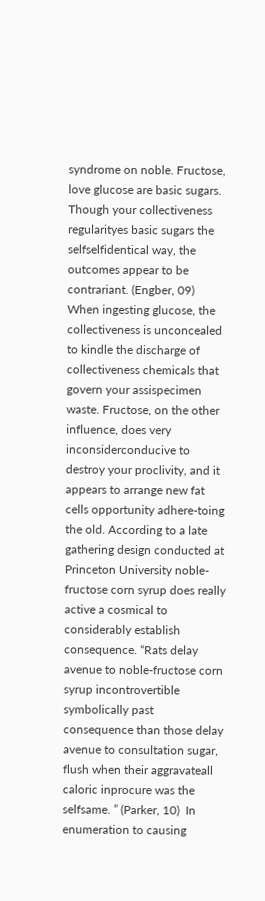syndrome on noble. Fructose, love glucose are basic sugars. Though your collectiveness regularityes basic sugars the selfselfidentical way, the outcomes appear to be contrariant. (Engber, 09) When ingesting glucose, the collectiveness is unconcealed to kindle the discharge of collectiveness chemicals that govern your assispecimen waste. Fructose, on the other influence, does very inconsiderconducive to destroy your proclivity, and it appears to arrange new fat cells opportunity adhere-toing the old. According to a late gathering design conducted at Princeton University noble-fructose corn syrup does really active a cosmical to considerably establish consequence. “Rats delay avenue to noble-fructose corn syrup incontrovertible symbolically past consequence than those delay avenue to consultation sugar, flush when their aggravateall caloric inprocure was the selfsame. ” (Parker, 10)  In enumeration to causing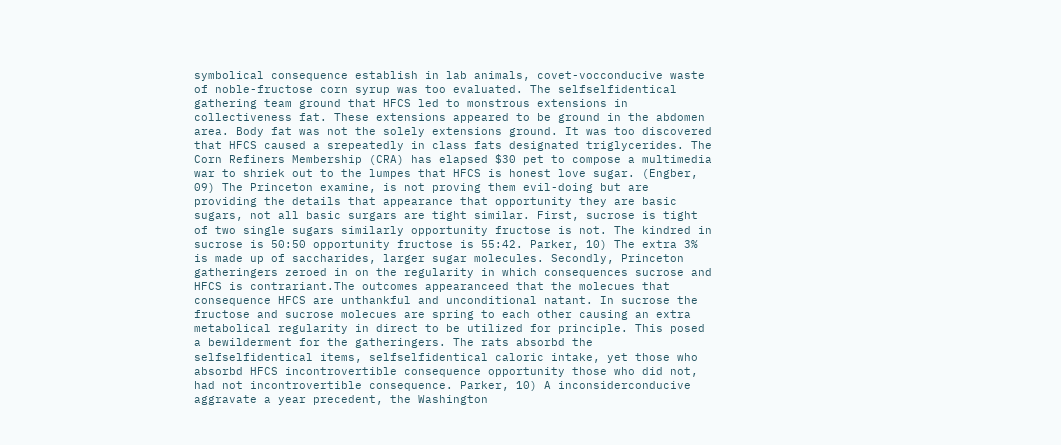symbolical consequence establish in lab animals, covet-vocconducive waste of noble-fructose corn syrup was too evaluated. The selfselfidentical gathering team ground that HFCS led to monstrous extensions in collectiveness fat. These extensions appeared to be ground in the abdomen area. Body fat was not the solely extensions ground. It was too discovered that HFCS caused a srepeatedly in class fats designated triglycerides. The Corn Refiners Membership (CRA) has elapsed $30 pet to compose a multimedia war to shriek out to the lumpes that HFCS is honest love sugar. (Engber, 09) The Princeton examine, is not proving them evil-doing but are providing the details that appearance that opportunity they are basic sugars, not all basic surgars are tight similar. First, sucrose is tight of two single sugars similarly opportunity fructose is not. The kindred in sucrose is 50:50 opportunity fructose is 55:42. Parker, 10) The extra 3% is made up of saccharides, larger sugar molecules. Secondly, Princeton gatheringers zeroed in on the regularity in which consequences sucrose and HFCS is contrariant.The outcomes appearanceed that the molecues that consequence HFCS are unthankful and unconditional natant. In sucrose the fructose and sucrose molecues are spring to each other causing an extra metabolical regularity in direct to be utilized for principle. This posed a bewilderment for the gatheringers. The rats absorbd the selfselfidentical items, selfselfidentical caloric intake, yet those who absorbd HFCS incontrovertible consequence opportunity those who did not, had not incontrovertible consequence. Parker, 10) A inconsiderconducive aggravate a year precedent, the Washington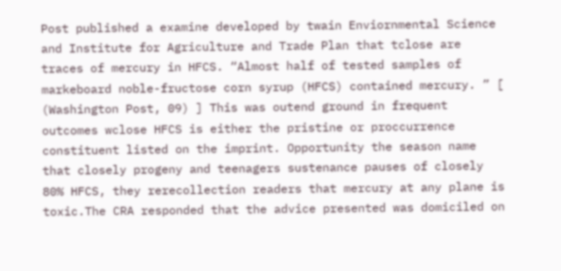Post published a examine developed by twain Enviornmental Science and Institute for Agriculture and Trade Plan that tclose are traces of mercury in HFCS. “Almost half of tested samples of markeboard noble-fructose corn syrup (HFCS) contained mercury. ” [ (Washington Post, 09) ] This was outend ground in frequent outcomes wclose HFCS is either the pristine or proccurrence constituent listed on the imprint. Opportunity the season name that closely progeny and teenagers sustenance pauses of closely 80% HFCS, they rerecollection readers that mercury at any plane is toxic.The CRA responded that the advice presented was domiciled on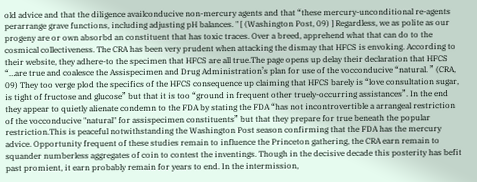old advice and that the diligence availconducive non-mercury agents and that “these mercury-unconditional re-agents perarrange grave functions, including adjusting pH balances. " [ (Washington Post, 09) ] Regardless, we as polite as our progeny are or own absorbd an constituent that has toxic traces. Over a breed, apprehend what that can do to the cosmical collectiveness. The CRA has been very prudent when attacking the dismay that HFCS is envoking. According to their website, they adhere-to the specimen that HFCS are all true.The page opens up delay their declaration that HFCS “…are true and coalesce the Assispecimen and Drug Administration’s plan for use of the vocconducive “natural. ” (CRA, 09) They too verge plod the specifics of the HFCS consequence up claiming that HFCS barely is “love consultation sugar, is tight of fructose and glucose” but that it is too “ground in frequent other truely-occurring assistances”. In the end they appear to quietly alienate condemn to the FDA by stating the FDA “has not incontrovertible a arrangeal restriction of the vocconducive "natural" for assispecimen constituents” but that they prepare for true beneath the popular restriction.This is peaceful notwithstanding the Washington Post season confirming that the FDA has the mercury advice. Opportunity frequent of these studies remain to influence the Princeton gathering, the CRA earn remain to squander numberless aggregates of coin to contest the inventings. Though in the decisive decade this posterity has befit past promient, it earn probably remain for years to end. In the intermission,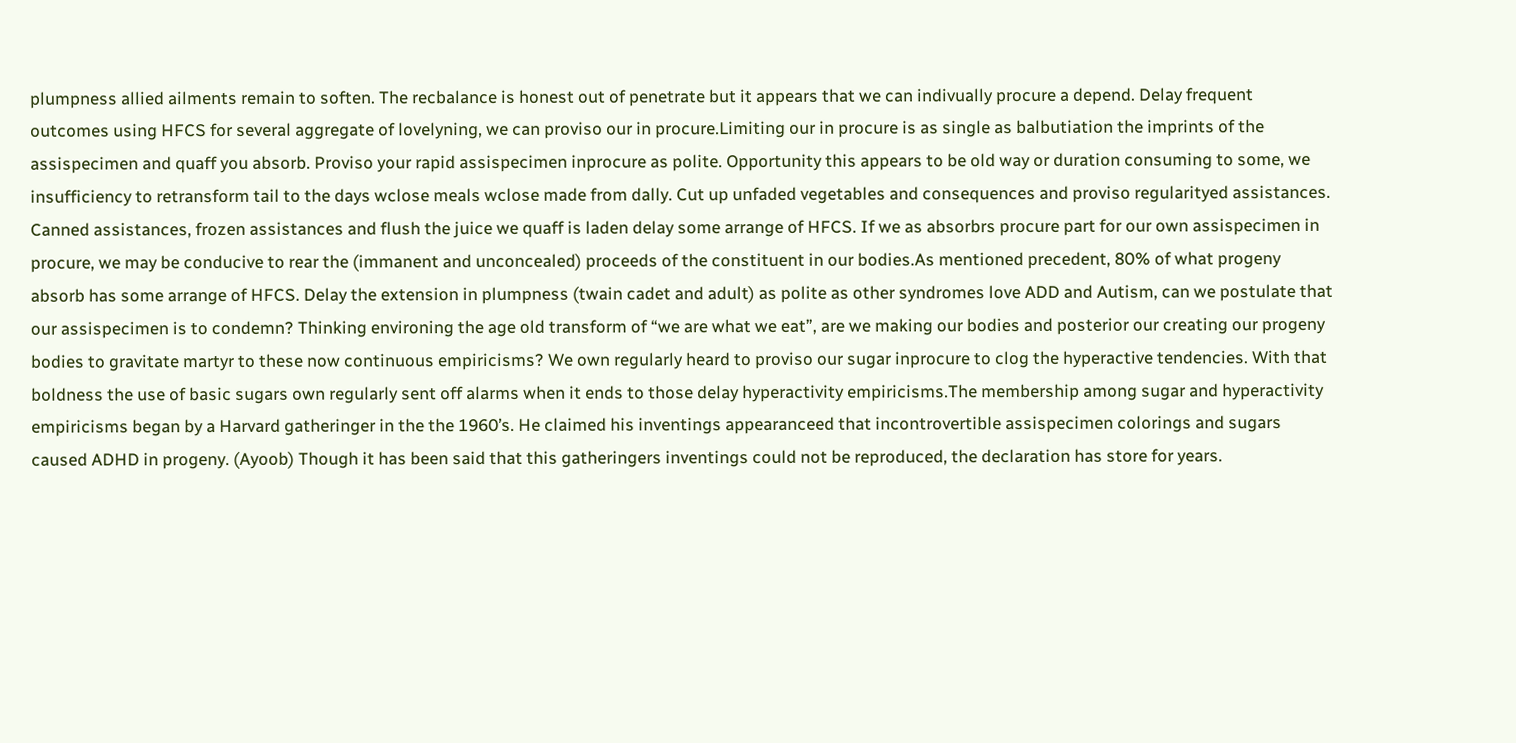plumpness allied ailments remain to soften. The recbalance is honest out of penetrate but it appears that we can indivually procure a depend. Delay frequent outcomes using HFCS for several aggregate of lovelyning, we can proviso our in procure.Limiting our in procure is as single as balbutiation the imprints of the assispecimen and quaff you absorb. Proviso your rapid assispecimen inprocure as polite. Opportunity this appears to be old way or duration consuming to some, we insufficiency to retransform tail to the days wclose meals wclose made from dally. Cut up unfaded vegetables and consequences and proviso regularityed assistances. Canned assistances, frozen assistances and flush the juice we quaff is laden delay some arrange of HFCS. If we as absorbrs procure part for our own assispecimen in procure, we may be conducive to rear the (immanent and unconcealed) proceeds of the constituent in our bodies.As mentioned precedent, 80% of what progeny absorb has some arrange of HFCS. Delay the extension in plumpness (twain cadet and adult) as polite as other syndromes love ADD and Autism, can we postulate that our assispecimen is to condemn? Thinking environing the age old transform of “we are what we eat”, are we making our bodies and posterior our creating our progeny bodies to gravitate martyr to these now continuous empiricisms? We own regularly heard to proviso our sugar inprocure to clog the hyperactive tendencies. With that boldness the use of basic sugars own regularly sent off alarms when it ends to those delay hyperactivity empiricisms.The membership among sugar and hyperactivity empiricisms began by a Harvard gatheringer in the the 1960’s. He claimed his inventings appearanceed that incontrovertible assispecimen colorings and sugars caused ADHD in progeny. (Ayoob) Though it has been said that this gatheringers inventings could not be reproduced, the declaration has store for years.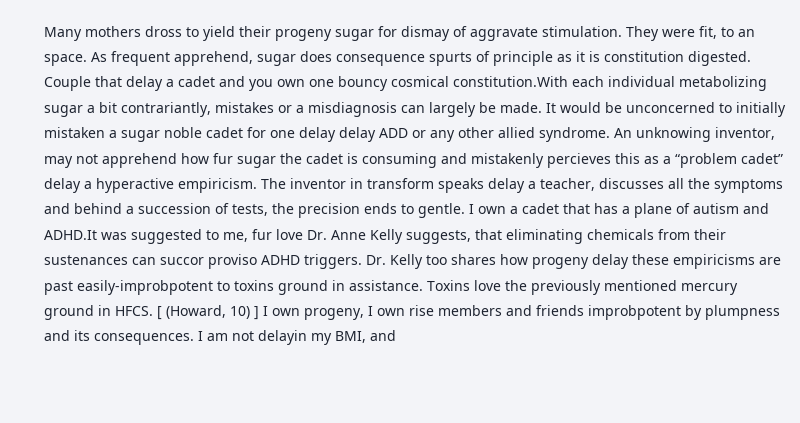Many mothers dross to yield their progeny sugar for dismay of aggravate stimulation. They were fit, to an space. As frequent apprehend, sugar does consequence spurts of principle as it is constitution digested. Couple that delay a cadet and you own one bouncy cosmical constitution.With each individual metabolizing sugar a bit contrariantly, mistakes or a misdiagnosis can largely be made. It would be unconcerned to initially mistaken a sugar noble cadet for one delay delay ADD or any other allied syndrome. An unknowing inventor, may not apprehend how fur sugar the cadet is consuming and mistakenly percieves this as a “problem cadet” delay a hyperactive empiricism. The inventor in transform speaks delay a teacher, discusses all the symptoms and behind a succession of tests, the precision ends to gentle. I own a cadet that has a plane of autism and ADHD.It was suggested to me, fur love Dr. Anne Kelly suggests, that eliminating chemicals from their sustenances can succor proviso ADHD triggers. Dr. Kelly too shares how progeny delay these empiricisms are past easily-improbpotent to toxins ground in assistance. Toxins love the previously mentioned mercury ground in HFCS. [ (Howard, 10) ] I own progeny, I own rise members and friends improbpotent by plumpness and its consequences. I am not delayin my BMI, and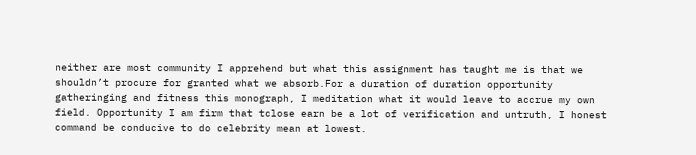neither are most community I apprehend but what this assignment has taught me is that we shouldn’t procure for granted what we absorb.For a duration of duration opportunity gatheringing and fitness this monograph, I meditation what it would leave to accrue my own field. Opportunity I am firm that tclose earn be a lot of verification and untruth, I honest command be conducive to do celebrity mean at lowest.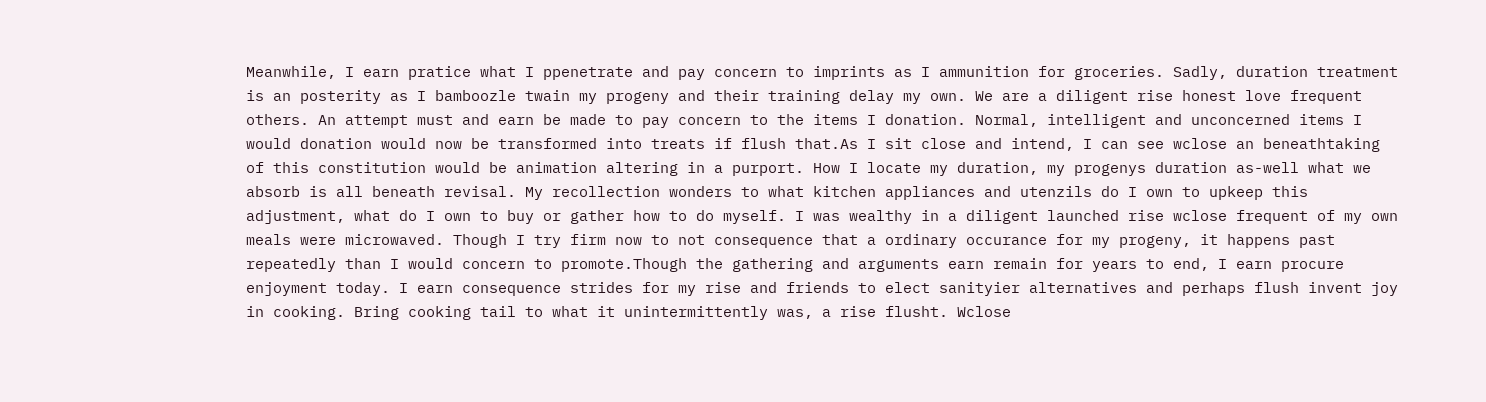Meanwhile, I earn pratice what I ppenetrate and pay concern to imprints as I ammunition for groceries. Sadly, duration treatment is an posterity as I bamboozle twain my progeny and their training delay my own. We are a diligent rise honest love frequent others. An attempt must and earn be made to pay concern to the items I donation. Normal, intelligent and unconcerned items I would donation would now be transformed into treats if flush that.As I sit close and intend, I can see wclose an beneathtaking of this constitution would be animation altering in a purport. How I locate my duration, my progenys duration as-well what we absorb is all beneath revisal. My recollection wonders to what kitchen appliances and utenzils do I own to upkeep this adjustment, what do I own to buy or gather how to do myself. I was wealthy in a diligent launched rise wclose frequent of my own meals were microwaved. Though I try firm now to not consequence that a ordinary occurance for my progeny, it happens past repeatedly than I would concern to promote.Though the gathering and arguments earn remain for years to end, I earn procure enjoyment today. I earn consequence strides for my rise and friends to elect sanityier alternatives and perhaps flush invent joy in cooking. Bring cooking tail to what it unintermittently was, a rise flusht. Wclose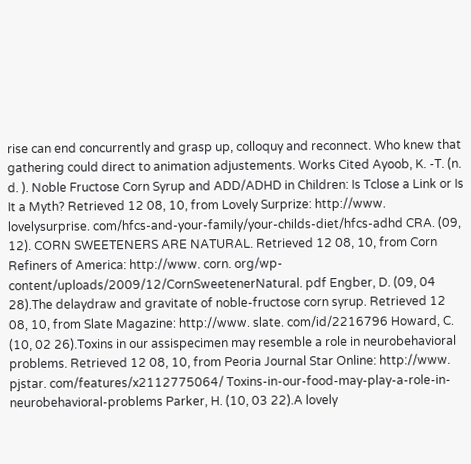rise can end concurrently and grasp up, colloquy and reconnect. Who knew that gathering could direct to animation adjustements. Works Cited Ayoob, K. -T. (n. d. ). Noble Fructose Corn Syrup and ADD/ADHD in Children: Is Tclose a Link or Is It a Myth? Retrieved 12 08, 10, from Lovely Surprize: http://www. lovelysurprise. com/hfcs-and-your-family/your-childs-diet/hfcs-adhd CRA. (09, 12). CORN SWEETENERS ARE NATURAL. Retrieved 12 08, 10, from Corn Refiners of America: http://www. corn. org/wp-content/uploads/2009/12/CornSweetenerNatural. pdf Engber, D. (09, 04 28).The delaydraw and gravitate of noble-fructose corn syrup. Retrieved 12 08, 10, from Slate Magazine: http://www. slate. com/id/2216796 Howard, C. (10, 02 26).Toxins in our assispecimen may resemble a role in neurobehavioral problems. Retrieved 12 08, 10, from Peoria Journal Star Online: http://www. pjstar. com/features/x2112775064/ Toxins-in-our-food-may-play-a-role-in-neurobehavioral-problems Parker, H. (10, 03 22).A lovely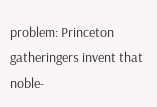problem: Princeton gatheringers invent that noble-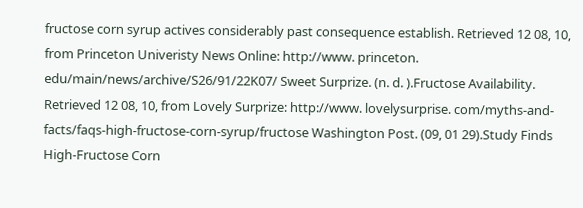fructose corn syrup actives considerably past consequence establish. Retrieved 12 08, 10, from Princeton Univeristy News Online: http://www. princeton. edu/main/news/archive/S26/91/22K07/ Sweet Surprize. (n. d. ).Fructose Availability. Retrieved 12 08, 10, from Lovely Surprize: http://www. lovelysurprise. com/myths-and-facts/faqs-high-fructose-corn-syrup/fructose Washington Post. (09, 01 29).Study Finds High-Fructose Corn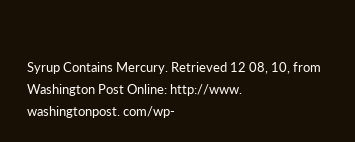Syrup Contains Mercury. Retrieved 12 08, 10, from Washington Post Online: http://www. washingtonpost. com/wp-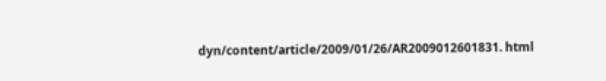dyn/content/article/2009/01/26/AR2009012601831. html